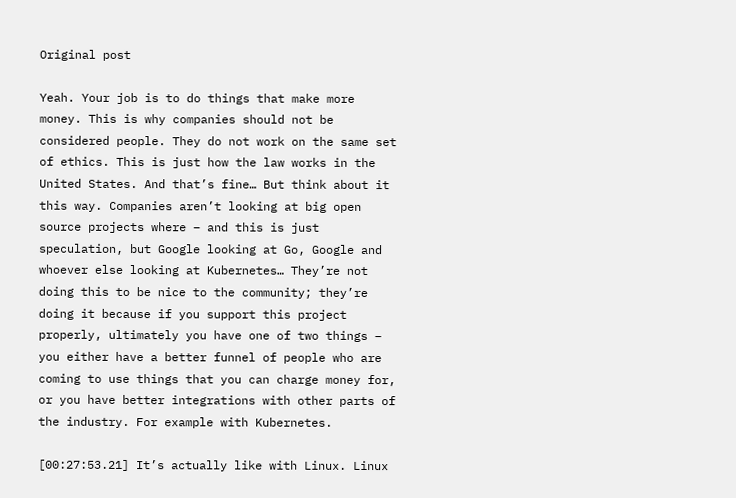Original post

Yeah. Your job is to do things that make more money. This is why companies should not be considered people. They do not work on the same set of ethics. This is just how the law works in the United States. And that’s fine… But think about it this way. Companies aren’t looking at big open source projects where – and this is just speculation, but Google looking at Go, Google and whoever else looking at Kubernetes… They’re not doing this to be nice to the community; they’re doing it because if you support this project properly, ultimately you have one of two things – you either have a better funnel of people who are coming to use things that you can charge money for, or you have better integrations with other parts of the industry. For example with Kubernetes.

[00:27:53.21] It’s actually like with Linux. Linux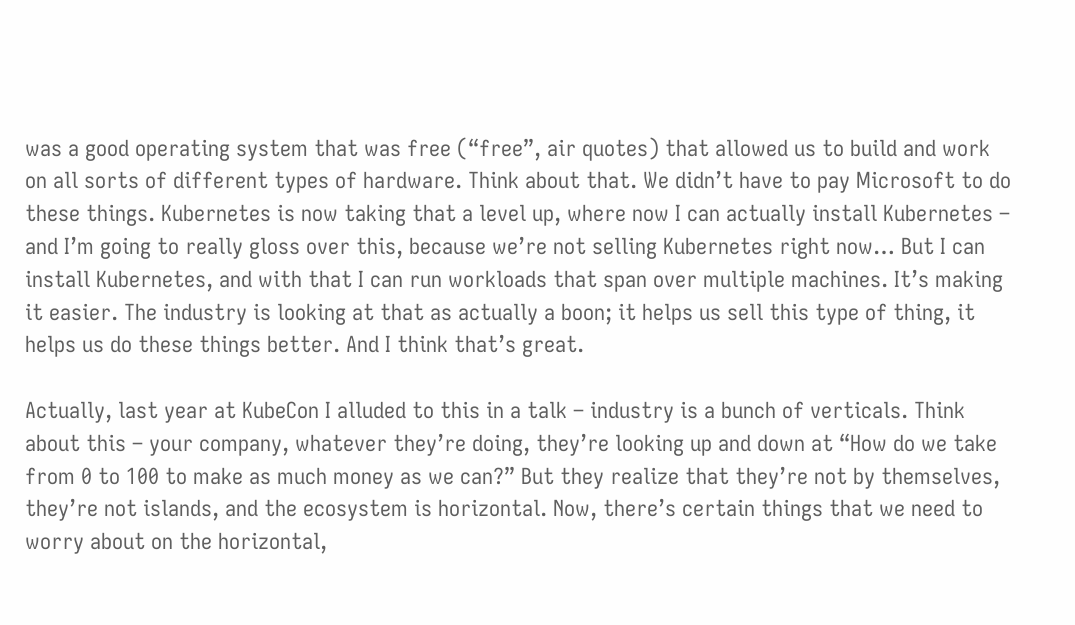was a good operating system that was free (“free”, air quotes) that allowed us to build and work on all sorts of different types of hardware. Think about that. We didn’t have to pay Microsoft to do these things. Kubernetes is now taking that a level up, where now I can actually install Kubernetes – and I’m going to really gloss over this, because we’re not selling Kubernetes right now… But I can install Kubernetes, and with that I can run workloads that span over multiple machines. It’s making it easier. The industry is looking at that as actually a boon; it helps us sell this type of thing, it helps us do these things better. And I think that’s great.

Actually, last year at KubeCon I alluded to this in a talk – industry is a bunch of verticals. Think about this – your company, whatever they’re doing, they’re looking up and down at “How do we take from 0 to 100 to make as much money as we can?” But they realize that they’re not by themselves, they’re not islands, and the ecosystem is horizontal. Now, there’s certain things that we need to worry about on the horizontal,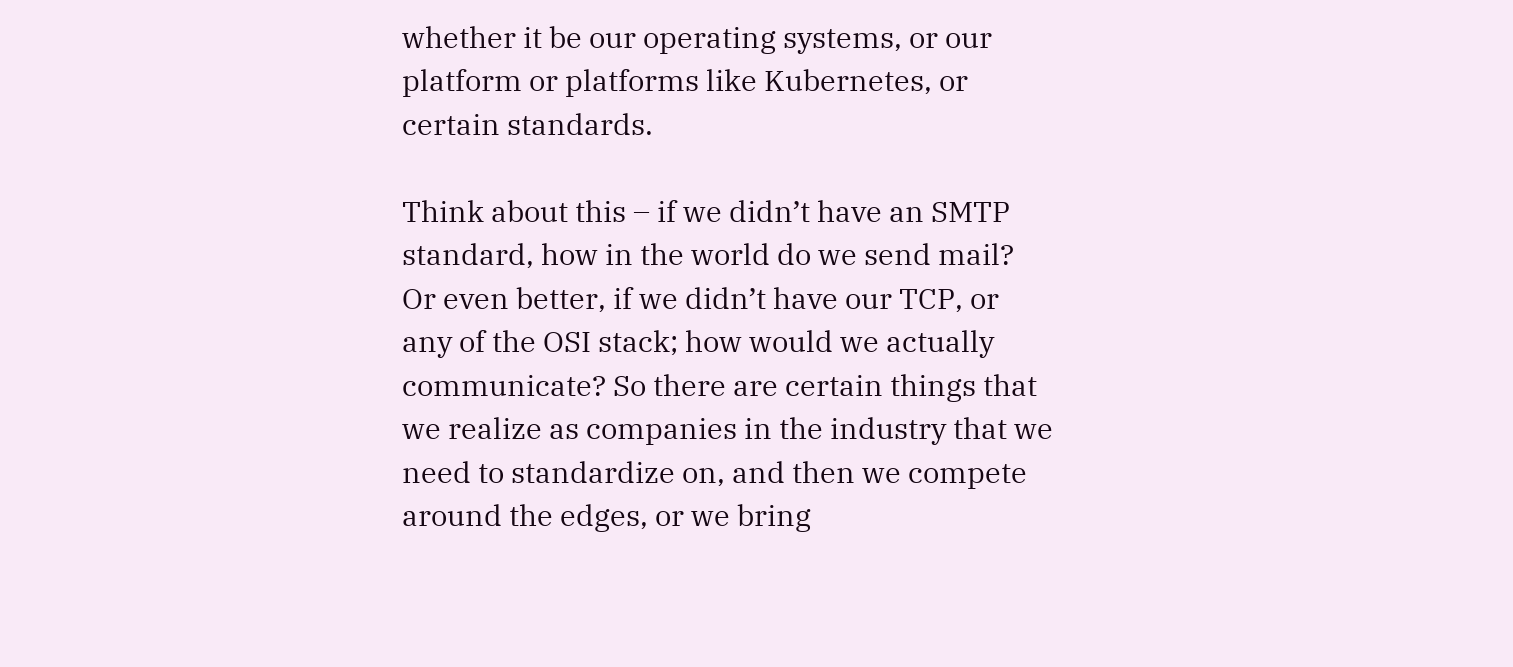whether it be our operating systems, or our platform or platforms like Kubernetes, or certain standards.

Think about this – if we didn’t have an SMTP standard, how in the world do we send mail? Or even better, if we didn’t have our TCP, or any of the OSI stack; how would we actually communicate? So there are certain things that we realize as companies in the industry that we need to standardize on, and then we compete around the edges, or we bring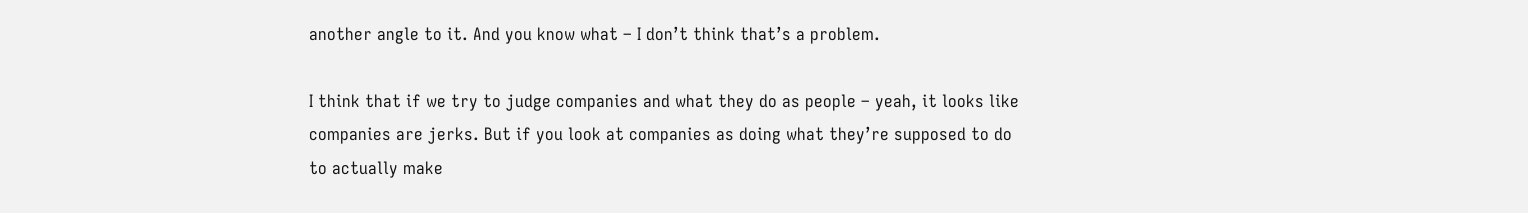another angle to it. And you know what – I don’t think that’s a problem.

I think that if we try to judge companies and what they do as people – yeah, it looks like companies are jerks. But if you look at companies as doing what they’re supposed to do to actually make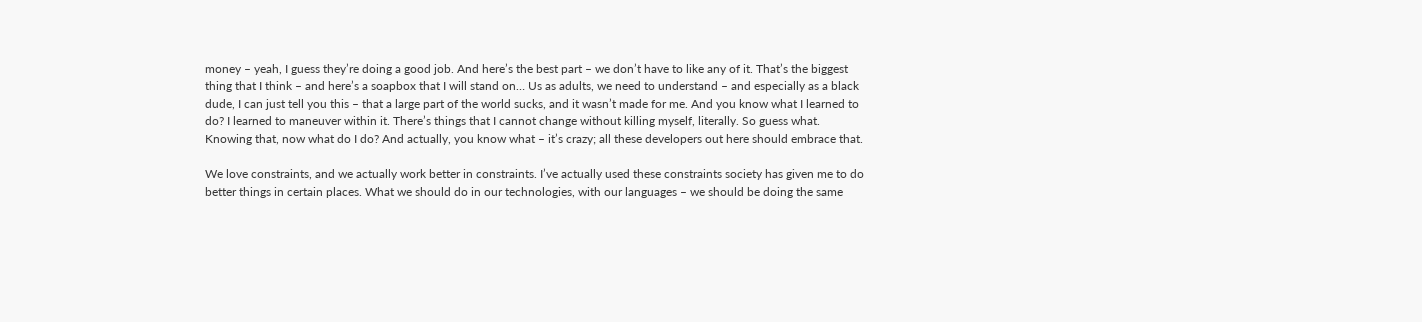money – yeah, I guess they’re doing a good job. And here’s the best part – we don’t have to like any of it. That’s the biggest thing that I think – and here’s a soapbox that I will stand on… Us as adults, we need to understand – and especially as a black dude, I can just tell you this – that a large part of the world sucks, and it wasn’t made for me. And you know what I learned to do? I learned to maneuver within it. There’s things that I cannot change without killing myself, literally. So guess what. Knowing that, now what do I do? And actually, you know what – it’s crazy; all these developers out here should embrace that.

We love constraints, and we actually work better in constraints. I’ve actually used these constraints society has given me to do better things in certain places. What we should do in our technologies, with our languages – we should be doing the same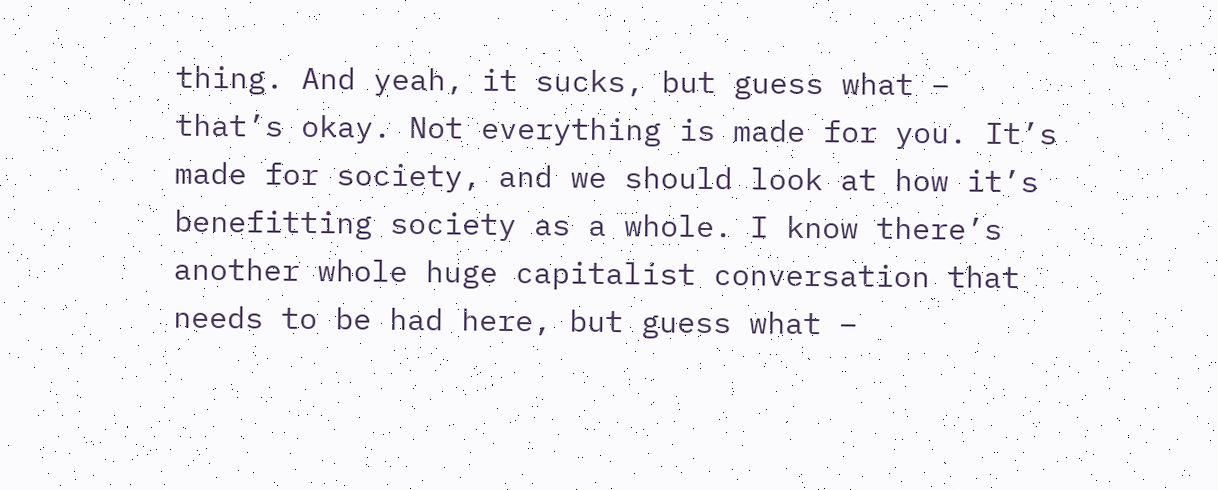thing. And yeah, it sucks, but guess what – that’s okay. Not everything is made for you. It’s made for society, and we should look at how it’s benefitting society as a whole. I know there’s another whole huge capitalist conversation that needs to be had here, but guess what –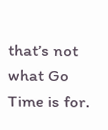that’s not what Go Time is for.